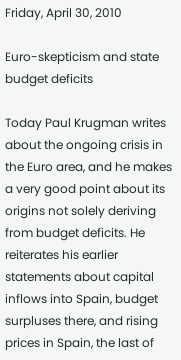Friday, April 30, 2010

Euro-skepticism and state budget deficits

Today Paul Krugman writes about the ongoing crisis in the Euro area, and he makes a very good point about its origins not solely deriving from budget deficits. He reiterates his earlier statements about capital inflows into Spain, budget surpluses there, and rising prices in Spain, the last of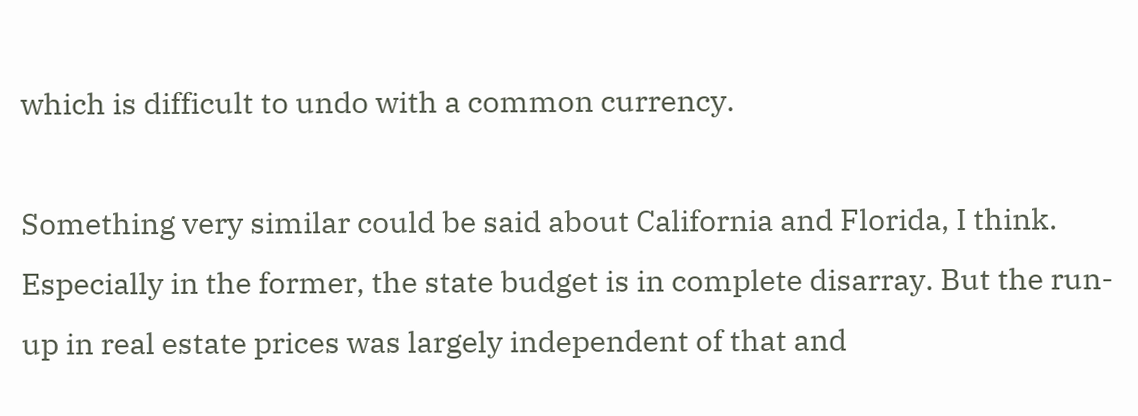which is difficult to undo with a common currency.

Something very similar could be said about California and Florida, I think. Especially in the former, the state budget is in complete disarray. But the run-up in real estate prices was largely independent of that and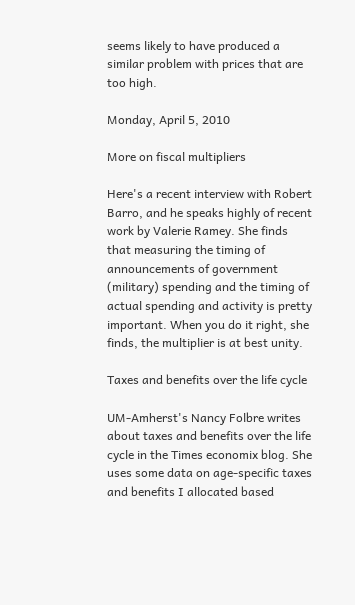seems likely to have produced a similar problem with prices that are too high.

Monday, April 5, 2010

More on fiscal multipliers

Here's a recent interview with Robert Barro, and he speaks highly of recent work by Valerie Ramey. She finds that measuring the timing of announcements of government (military) spending and the timing of actual spending and activity is pretty important. When you do it right, she finds, the multiplier is at best unity.

Taxes and benefits over the life cycle

UM-Amherst's Nancy Folbre writes about taxes and benefits over the life cycle in the Times economix blog. She uses some data on age-specific taxes and benefits I allocated based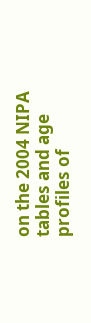on the 2004 NIPA tables and age profiles of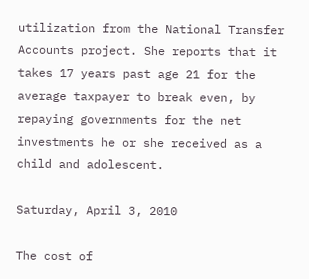utilization from the National Transfer Accounts project. She reports that it takes 17 years past age 21 for the average taxpayer to break even, by repaying governments for the net investments he or she received as a child and adolescent.

Saturday, April 3, 2010

The cost of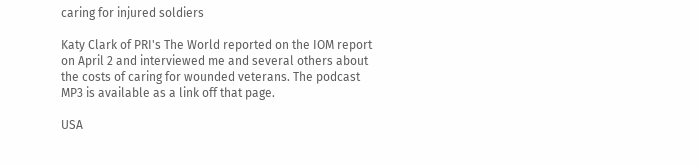caring for injured soldiers

Katy Clark of PRI's The World reported on the IOM report on April 2 and interviewed me and several others about the costs of caring for wounded veterans. The podcast MP3 is available as a link off that page.

USA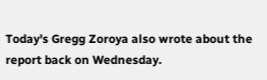Today's Gregg Zoroya also wrote about the report back on Wednesday.